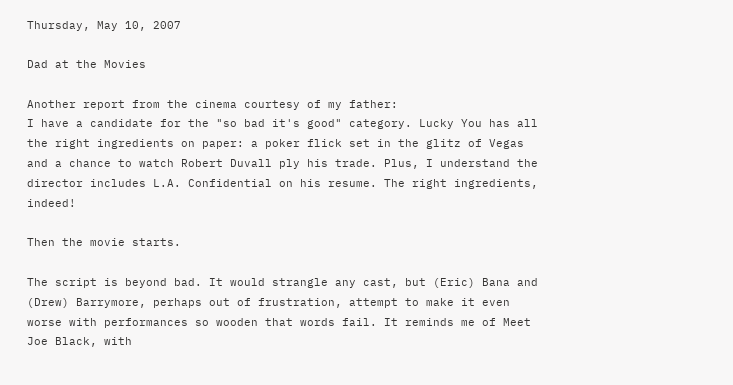Thursday, May 10, 2007

Dad at the Movies

Another report from the cinema courtesy of my father:
I have a candidate for the "so bad it's good" category. Lucky You has all the right ingredients on paper: a poker flick set in the glitz of Vegas and a chance to watch Robert Duvall ply his trade. Plus, I understand the director includes L.A. Confidential on his resume. The right ingredients, indeed!

Then the movie starts.

The script is beyond bad. It would strangle any cast, but (Eric) Bana and (Drew) Barrymore, perhaps out of frustration, attempt to make it even worse with performances so wooden that words fail. It reminds me of Meet Joe Black, with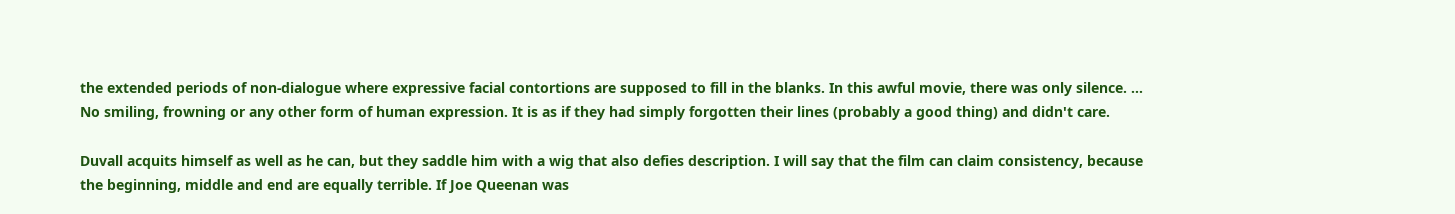the extended periods of non-dialogue where expressive facial contortions are supposed to fill in the blanks. In this awful movie, there was only silence. ... No smiling, frowning or any other form of human expression. It is as if they had simply forgotten their lines (probably a good thing) and didn't care.

Duvall acquits himself as well as he can, but they saddle him with a wig that also defies description. I will say that the film can claim consistency, because the beginning, middle and end are equally terrible. If Joe Queenan was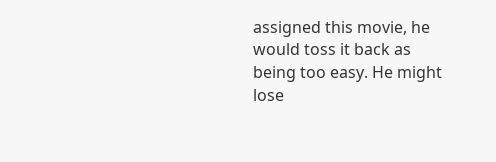assigned this movie, he would toss it back as being too easy. He might lose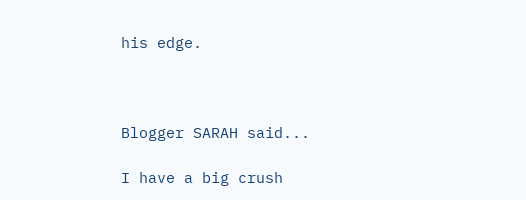his edge.



Blogger SARAH said...

I have a big crush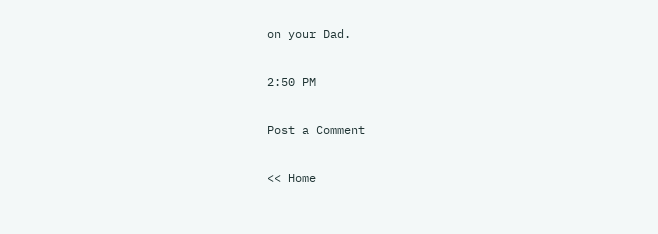on your Dad.

2:50 PM

Post a Comment

<< Home